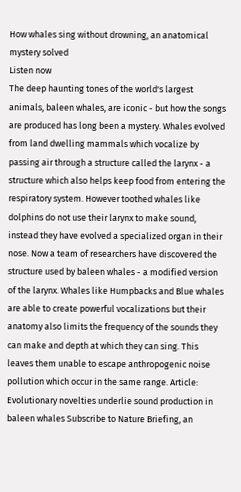How whales sing without drowning, an anatomical mystery solved
Listen now
The deep haunting tones of the world's largest animals, baleen whales, are iconic - but how the songs are produced has long been a mystery. Whales evolved from land dwelling mammals which vocalize by passing air through a structure called the larynx - a structure which also helps keep food from entering the respiratory system. However toothed whales like dolphins do not use their larynx to make sound, instead they have evolved a specialized organ in their nose. Now a team of researchers have discovered the structure used by baleen whales - a modified version of the larynx. Whales like Humpbacks and Blue whales are able to create powerful vocalizations but their anatomy also limits the frequency of the sounds they can make and depth at which they can sing. This leaves them unable to escape anthropogenic noise pollution which occur in the same range. Article: Evolutionary novelties underlie sound production in baleen whales Subscribe to Nature Briefing, an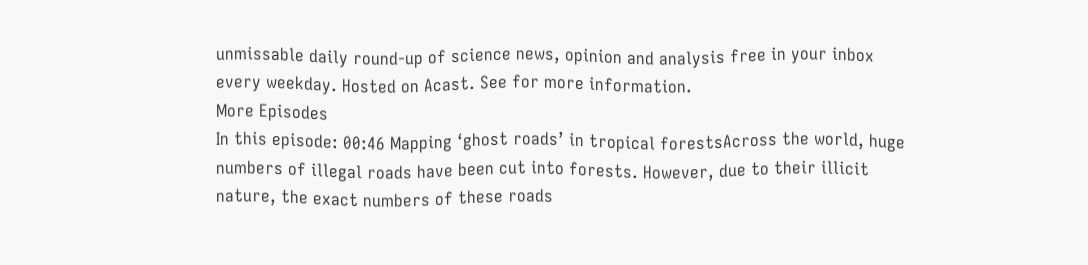unmissable daily round-up of science news, opinion and analysis free in your inbox every weekday. Hosted on Acast. See for more information.
More Episodes
In this episode: 00:46 Mapping ‘ghost roads’ in tropical forestsAcross the world, huge numbers of illegal roads have been cut into forests. However, due to their illicit nature, the exact numbers of these roads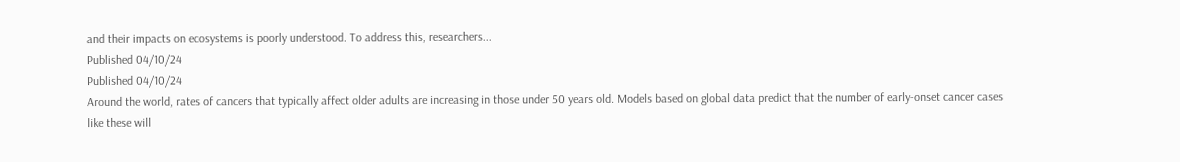and their impacts on ecosystems is poorly understood. To address this, researchers...
Published 04/10/24
Published 04/10/24
Around the world, rates of cancers that typically affect older adults are increasing in those under 50 years old. Models based on global data predict that the number of early-onset cancer cases like these will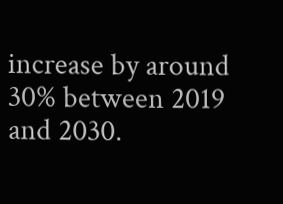increase by around 30% between 2019 and 2030.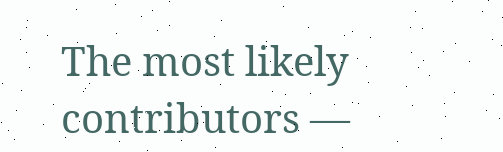The most likely contributors —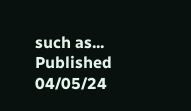such as...
Published 04/05/24